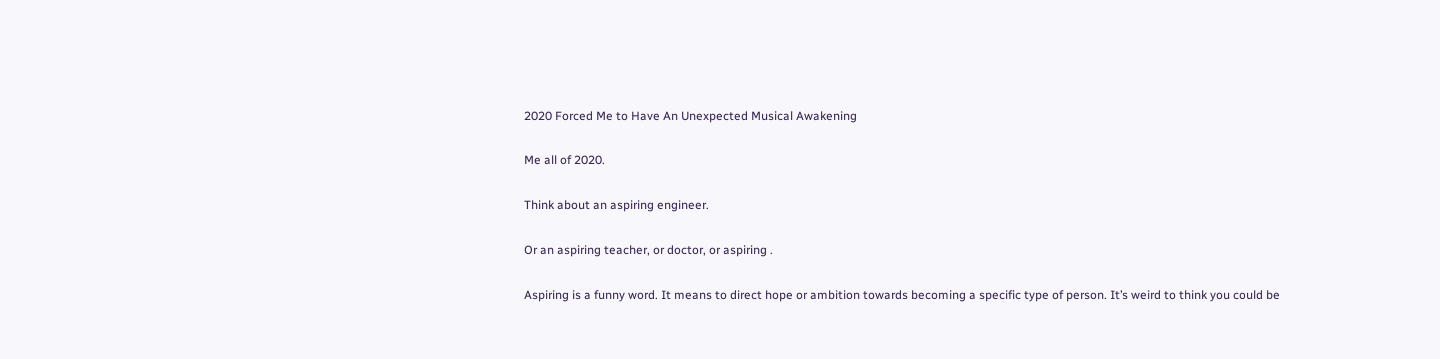2020 Forced Me to Have An Unexpected Musical Awakening

Me all of 2020.

Think about an aspiring engineer.

Or an aspiring teacher, or doctor, or aspiring .

Aspiring is a funny word. It means to direct hope or ambition towards becoming a specific type of person. It’s weird to think you could be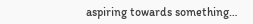aspiring towards something…